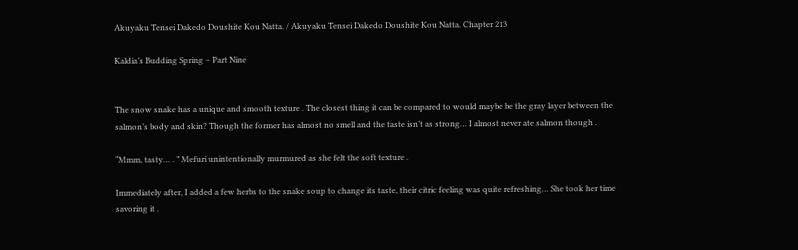Akuyaku Tensei Dakedo Doushite Kou Natta. / Akuyaku Tensei Dakedo Doushite Kou Natta. Chapter 213

Kaldia’s Budding Spring – Part Nine


The snow snake has a unique and smooth texture . The closest thing it can be compared to would maybe be the gray layer between the salmon’s body and skin? Though the former has almost no smell and the taste isn’t as strong… I almost never ate salmon though .

“Mmm, tasty… . ” Mefuri unintentionally murmured as she felt the soft texture .

Immediately after, I added a few herbs to the snake soup to change its taste, their citric feeling was quite refreshing… She took her time savoring it .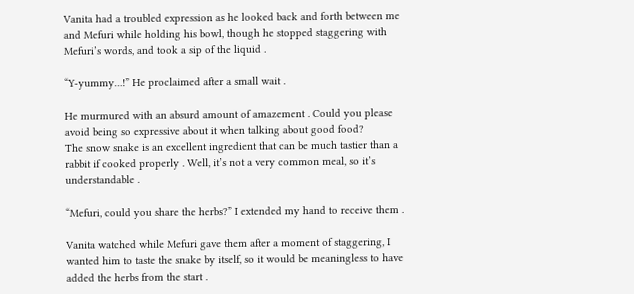Vanita had a troubled expression as he looked back and forth between me and Mefuri while holding his bowl, though he stopped staggering with Mefuri’s words, and took a sip of the liquid .

“Y-yummy…!” He proclaimed after a small wait .

He murmured with an absurd amount of amazement . Could you please avoid being so expressive about it when talking about good food?
The snow snake is an excellent ingredient that can be much tastier than a rabbit if cooked properly . Well, it’s not a very common meal, so it’s understandable .

“Mefuri, could you share the herbs?” I extended my hand to receive them .

Vanita watched while Mefuri gave them after a moment of staggering, I wanted him to taste the snake by itself, so it would be meaningless to have added the herbs from the start .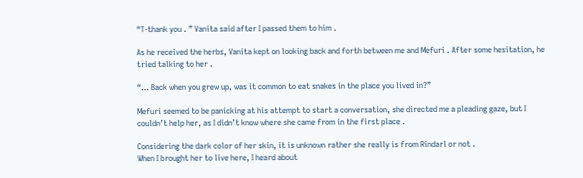“T-thank you . ” Vanita said after I passed them to him .

As he received the herbs, Vanita kept on looking back and forth between me and Mefuri . After some hesitation, he tried talking to her .

“… Back when you grew up, was it common to eat snakes in the place you lived in?”

Mefuri seemed to be panicking at his attempt to start a conversation, she directed me a pleading gaze, but I couldn’t help her, as I didn’t know where she came from in the first place .

Considering the dark color of her skin, it is unknown rather she really is from Rindarl or not .
When I brought her to live here, I heard about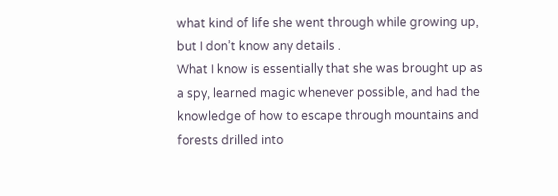what kind of life she went through while growing up, but I don’t know any details .
What I know is essentially that she was brought up as a spy, learned magic whenever possible, and had the knowledge of how to escape through mountains and forests drilled into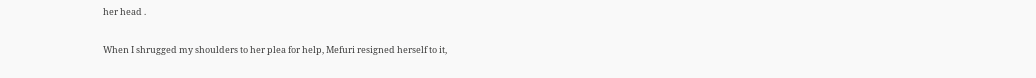her head .

When I shrugged my shoulders to her plea for help, Mefuri resigned herself to it,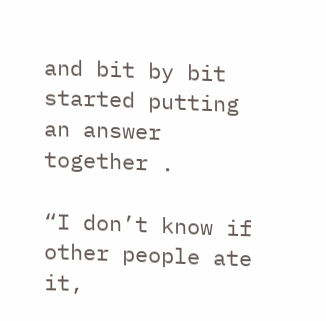and bit by bit started putting an answer together .

“I don’t know if other people ate it,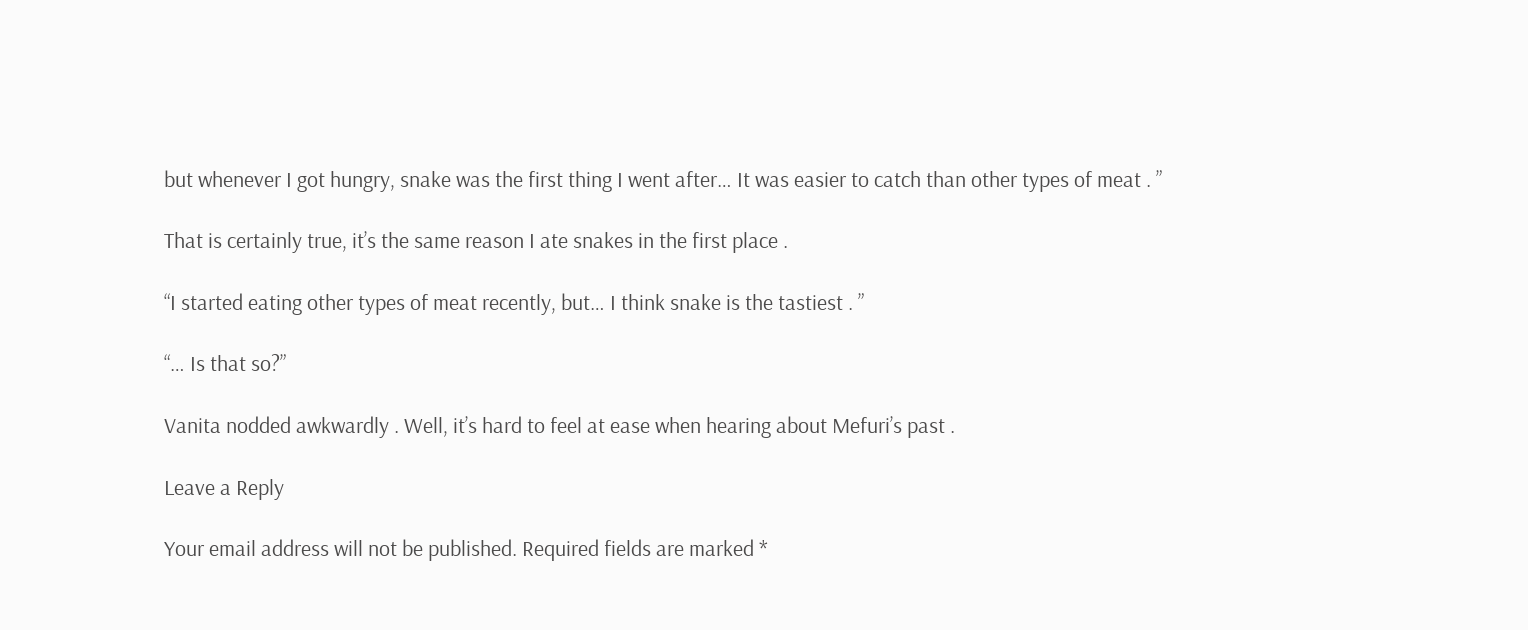but whenever I got hungry, snake was the first thing I went after… It was easier to catch than other types of meat . ”

That is certainly true, it’s the same reason I ate snakes in the first place .

“I started eating other types of meat recently, but… I think snake is the tastiest . ”

“… Is that so?”

Vanita nodded awkwardly . Well, it’s hard to feel at ease when hearing about Mefuri’s past .

Leave a Reply

Your email address will not be published. Required fields are marked *